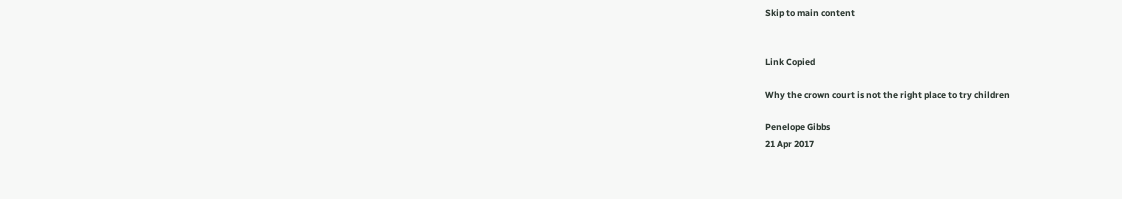Skip to main content


Link Copied

Why the crown court is not the right place to try children

Penelope Gibbs
21 Apr 2017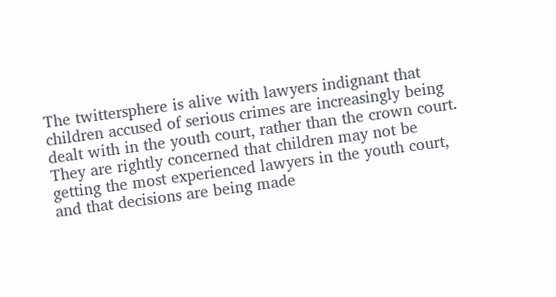The twittersphere is alive with lawyers indignant that children accused of serious crimes are increasingly being dealt with in the youth court, rather than the crown court.  They are rightly concerned that children may not be getting the most experienced lawyers in the youth court, and that decisions are being made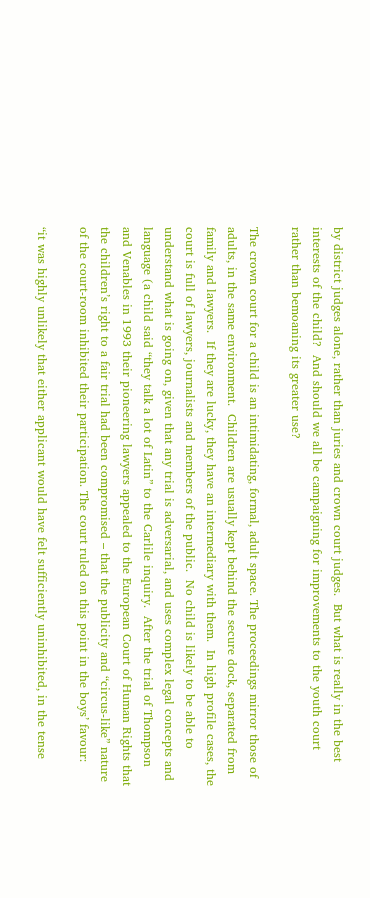by district judges alone, rather than juries and crown court judges.  But what is really in the best interests of the child?  And should we all be campaigning for improvements to the youth court rather than bemoaning its greater use?

The crown court for a child is an intimidating, formal, adult space. The proceedings mirror those of adults, in the same environment.  Children are usually kept behind the secure dock, separated from family and lawyers.  If they are lucky, they have an intermediary with them.  In high profile cases, the court is full of lawyers, journalists and members of the public.  No child is likely to be able to understand what is going on, given that any trial is adversarial, and uses complex legal concepts and language (a child said “they talk a lot of Latin” to the Carlile inquiry.  After the trial of Thompson and Venables in 1993 their pioneering lawyers appealed to the European Court of Human Rights that the children’s right to a fair trial had been compromised – that the publicity and “circus-like” nature of the court-room inhibited their participation. The court ruled on this point in the boys’ favour:

“it was highly unlikely that either applicant would have felt sufficiently uninhibited, in the tense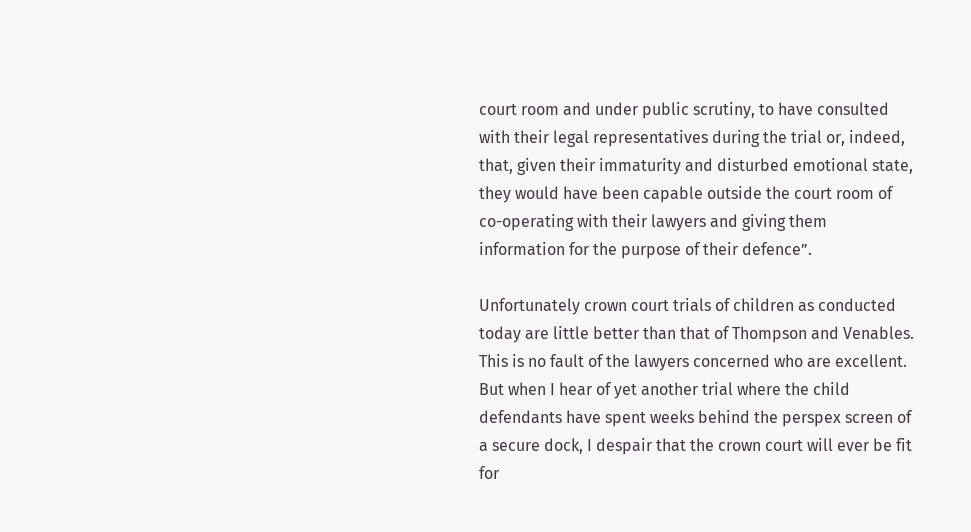court room and under public scrutiny, to have consulted with their legal representatives during the trial or, indeed, that, given their immaturity and disturbed emotional state, they would have been capable outside the court room of co-operating with their lawyers and giving them information for the purpose of their defence”.

Unfortunately crown court trials of children as conducted today are little better than that of Thompson and Venables.  This is no fault of the lawyers concerned who are excellent.  But when I hear of yet another trial where the child defendants have spent weeks behind the perspex screen of a secure dock, I despair that the crown court will ever be fit for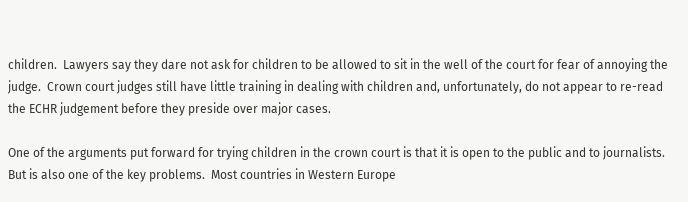children.  Lawyers say they dare not ask for children to be allowed to sit in the well of the court for fear of annoying the judge.  Crown court judges still have little training in dealing with children and, unfortunately, do not appear to re-read the ECHR judgement before they preside over major cases.

One of the arguments put forward for trying children in the crown court is that it is open to the public and to journalists.  But is also one of the key problems.  Most countries in Western Europe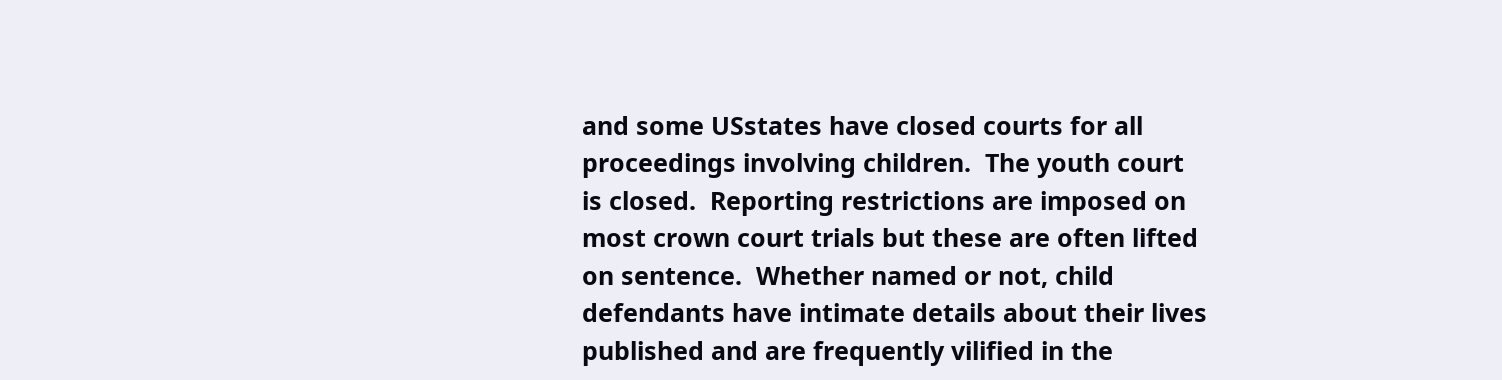and some USstates have closed courts for all proceedings involving children.  The youth court is closed.  Reporting restrictions are imposed on most crown court trials but these are often lifted on sentence.  Whether named or not, child defendants have intimate details about their lives published and are frequently vilified in the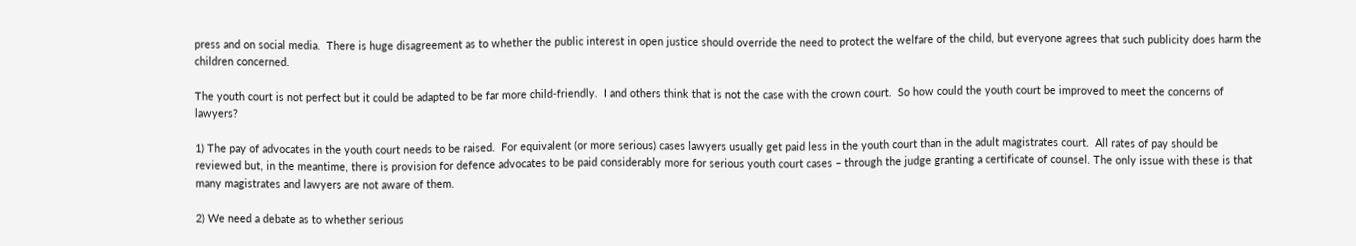press and on social media.  There is huge disagreement as to whether the public interest in open justice should override the need to protect the welfare of the child, but everyone agrees that such publicity does harm the children concerned.

The youth court is not perfect but it could be adapted to be far more child-friendly.  I and others think that is not the case with the crown court.  So how could the youth court be improved to meet the concerns of lawyers?

1) The pay of advocates in the youth court needs to be raised.  For equivalent (or more serious) cases lawyers usually get paid less in the youth court than in the adult magistrates court.  All rates of pay should be reviewed but, in the meantime, there is provision for defence advocates to be paid considerably more for serious youth court cases – through the judge granting a certificate of counsel. The only issue with these is that many magistrates and lawyers are not aware of them.

2) We need a debate as to whether serious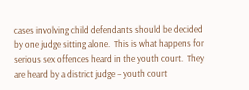cases involving child defendants should be decided by one judge sitting alone.  This is what happens for serious sex offences heard in the youth court.  They are heard by a district judge – youth court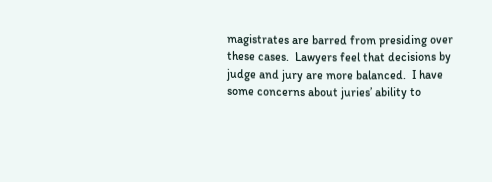magistrates are barred from presiding over these cases.  Lawyers feel that decisions by judge and jury are more balanced.  I have some concerns about juries’ ability to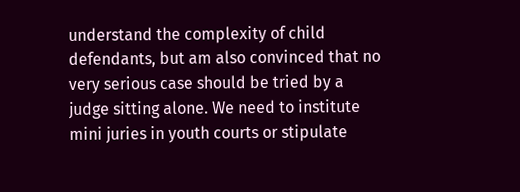understand the complexity of child defendants, but am also convinced that no very serious case should be tried by a judge sitting alone. We need to institute mini juries in youth courts or stipulate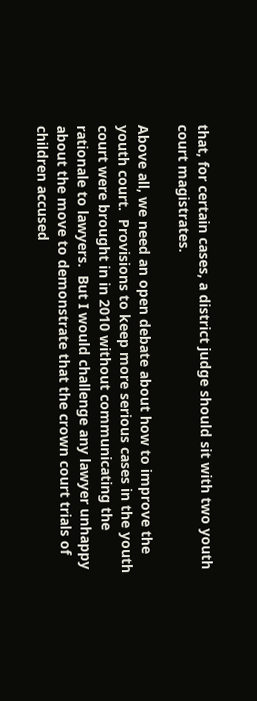that, for certain cases, a district judge should sit with two youth court magistrates.

Above all, we need an open debate about how to improve the youth court.  Provisions to keep more serious cases in the youth court were brought in in 2010 without communicating the rationale to lawyers.  But I would challenge any lawyer unhappy about the move to demonstrate that the crown court trials of children accused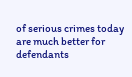of serious crimes today are much better for defendants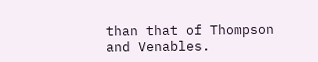than that of Thompson and Venables.